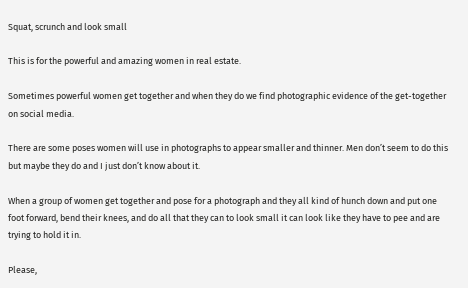Squat, scrunch and look small

This is for the powerful and amazing women in real estate.

Sometimes powerful women get together and when they do we find photographic evidence of the get-together on social media.

There are some poses women will use in photographs to appear smaller and thinner. Men don’t seem to do this but maybe they do and I just don’t know about it.

When a group of women get together and pose for a photograph and they all kind of hunch down and put one foot forward, bend their knees, and do all that they can to look small it can look like they have to pee and are trying to hold it in.

Please,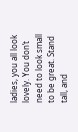ladies, you all look lovely. You don’t need to look small to be great. Stand tall, and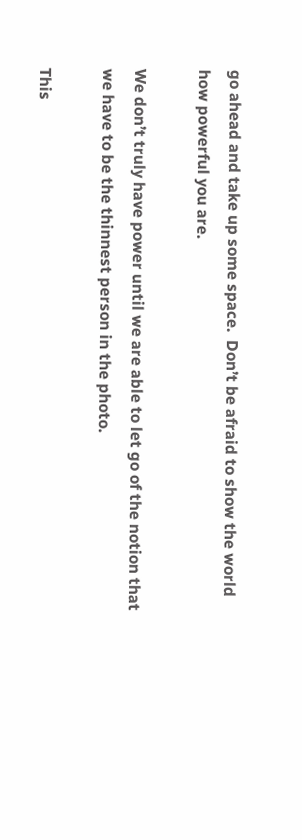go ahead and take up some space.  Don’t be afraid to show the world how powerful you are.

We don’t truly have power until we are able to let go of the notion that we have to be the thinnest person in the photo.

This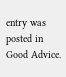entry was posted in Good Advice.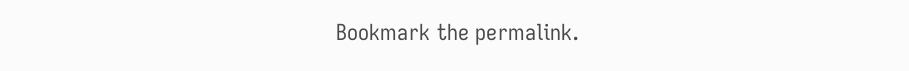Bookmark the permalink.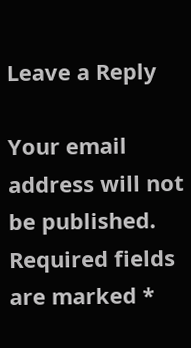Leave a Reply

Your email address will not be published. Required fields are marked *